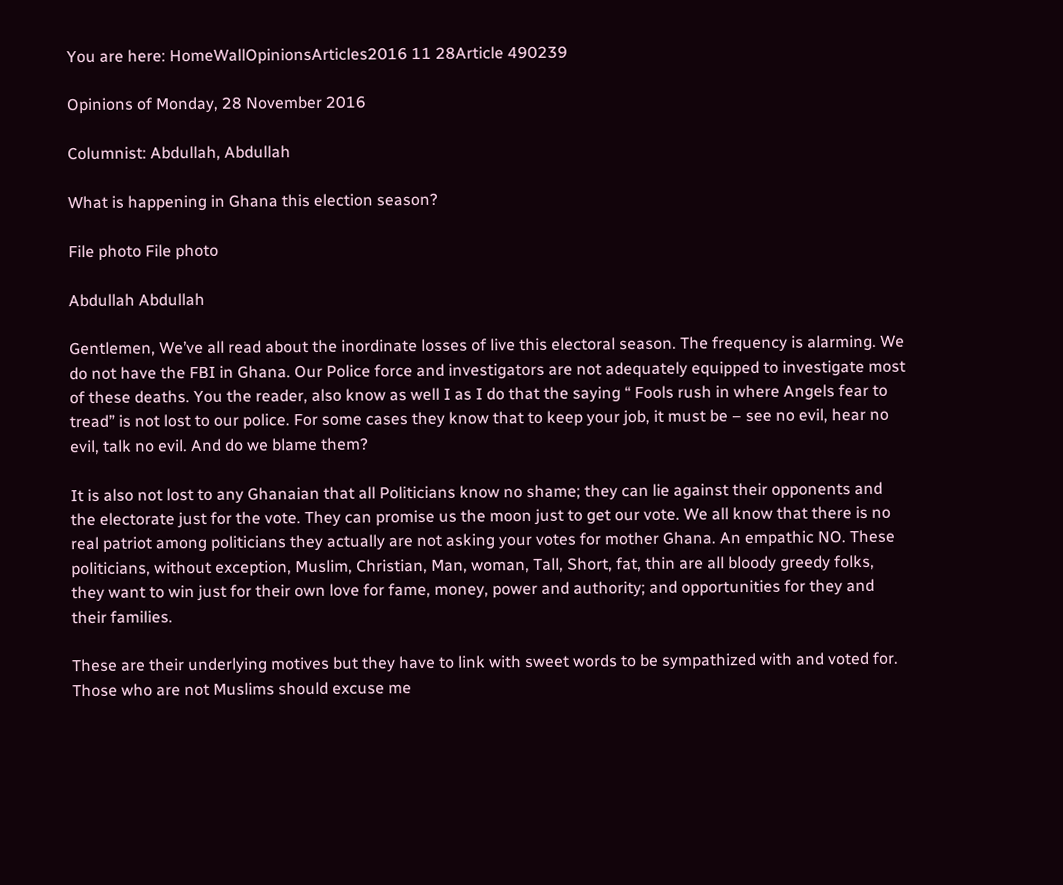You are here: HomeWallOpinionsArticles2016 11 28Article 490239

Opinions of Monday, 28 November 2016

Columnist: Abdullah, Abdullah

What is happening in Ghana this election season?

File photo File photo

Abdullah Abdullah

Gentlemen, We’ve all read about the inordinate losses of live this electoral season. The frequency is alarming. We do not have the FBI in Ghana. Our Police force and investigators are not adequately equipped to investigate most of these deaths. You the reader, also know as well I as I do that the saying “ Fools rush in where Angels fear to tread” is not lost to our police. For some cases they know that to keep your job, it must be – see no evil, hear no evil, talk no evil. And do we blame them?

It is also not lost to any Ghanaian that all Politicians know no shame; they can lie against their opponents and the electorate just for the vote. They can promise us the moon just to get our vote. We all know that there is no real patriot among politicians they actually are not asking your votes for mother Ghana. An empathic NO. These politicians, without exception, Muslim, Christian, Man, woman, Tall, Short, fat, thin are all bloody greedy folks, they want to win just for their own love for fame, money, power and authority; and opportunities for they and their families.

These are their underlying motives but they have to link with sweet words to be sympathized with and voted for. Those who are not Muslims should excuse me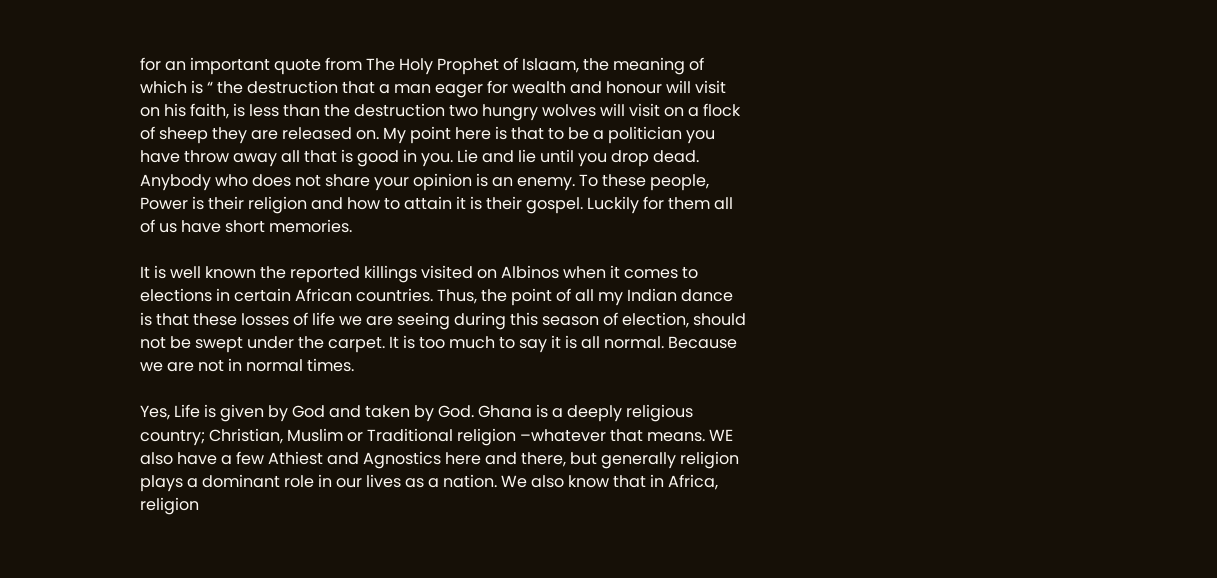for an important quote from The Holy Prophet of Islaam, the meaning of which is “ the destruction that a man eager for wealth and honour will visit on his faith, is less than the destruction two hungry wolves will visit on a flock of sheep they are released on. My point here is that to be a politician you have throw away all that is good in you. Lie and lie until you drop dead. Anybody who does not share your opinion is an enemy. To these people, Power is their religion and how to attain it is their gospel. Luckily for them all of us have short memories.

It is well known the reported killings visited on Albinos when it comes to elections in certain African countries. Thus, the point of all my Indian dance is that these losses of life we are seeing during this season of election, should not be swept under the carpet. It is too much to say it is all normal. Because we are not in normal times.

Yes, Life is given by God and taken by God. Ghana is a deeply religious country; Christian, Muslim or Traditional religion –whatever that means. WE also have a few Athiest and Agnostics here and there, but generally religion plays a dominant role in our lives as a nation. We also know that in Africa, religion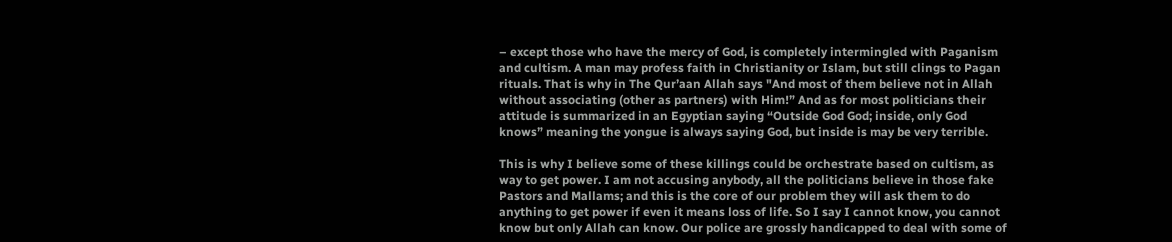– except those who have the mercy of God, is completely intermingled with Paganism and cultism. A man may profess faith in Christianity or Islam, but still clings to Pagan rituals. That is why in The Qur’aan Allah says "And most of them believe not in Allah without associating (other as partners) with Him!” And as for most politicians their attitude is summarized in an Egyptian saying “Outside God God; inside, only God knows” meaning the yongue is always saying God, but inside is may be very terrible.

This is why I believe some of these killings could be orchestrate based on cultism, as way to get power. I am not accusing anybody, all the politicians believe in those fake Pastors and Mallams; and this is the core of our problem they will ask them to do anything to get power if even it means loss of life. So I say I cannot know, you cannot know but only Allah can know. Our police are grossly handicapped to deal with some of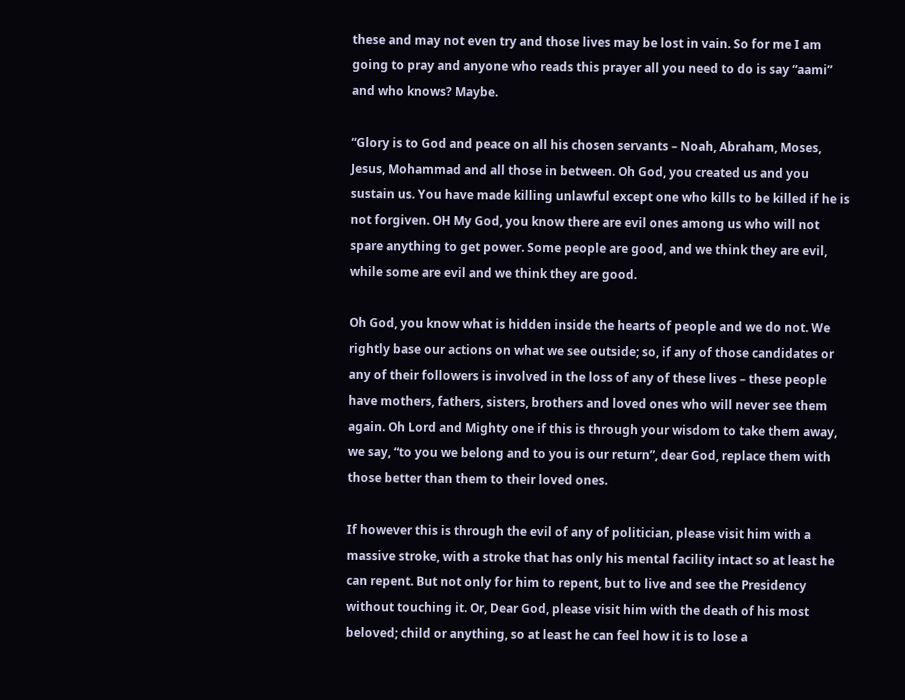these and may not even try and those lives may be lost in vain. So for me I am going to pray and anyone who reads this prayer all you need to do is say “aami” and who knows? Maybe.

“Glory is to God and peace on all his chosen servants – Noah, Abraham, Moses, Jesus, Mohammad and all those in between. Oh God, you created us and you sustain us. You have made killing unlawful except one who kills to be killed if he is not forgiven. OH My God, you know there are evil ones among us who will not spare anything to get power. Some people are good, and we think they are evil, while some are evil and we think they are good.

Oh God, you know what is hidden inside the hearts of people and we do not. We rightly base our actions on what we see outside; so, if any of those candidates or any of their followers is involved in the loss of any of these lives – these people have mothers, fathers, sisters, brothers and loved ones who will never see them again. Oh Lord and Mighty one if this is through your wisdom to take them away, we say, “to you we belong and to you is our return”, dear God, replace them with those better than them to their loved ones.

If however this is through the evil of any of politician, please visit him with a massive stroke, with a stroke that has only his mental facility intact so at least he can repent. But not only for him to repent, but to live and see the Presidency without touching it. Or, Dear God, please visit him with the death of his most beloved; child or anything, so at least he can feel how it is to lose a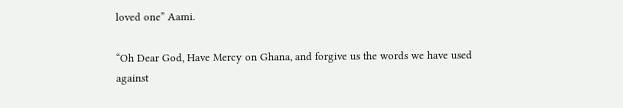loved one” Aami.

“Oh Dear God, Have Mercy on Ghana, and forgive us the words we have used against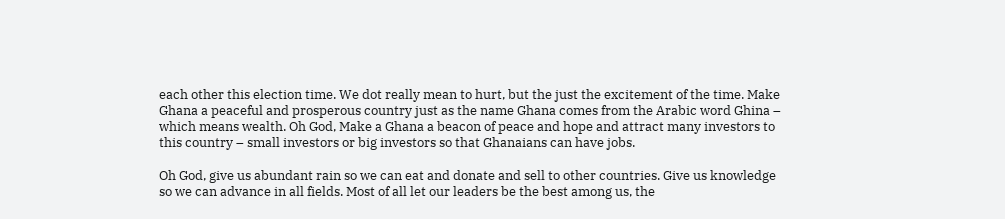each other this election time. We dot really mean to hurt, but the just the excitement of the time. Make Ghana a peaceful and prosperous country just as the name Ghana comes from the Arabic word Ghina – which means wealth. Oh God, Make a Ghana a beacon of peace and hope and attract many investors to this country – small investors or big investors so that Ghanaians can have jobs.

Oh God, give us abundant rain so we can eat and donate and sell to other countries. Give us knowledge so we can advance in all fields. Most of all let our leaders be the best among us, the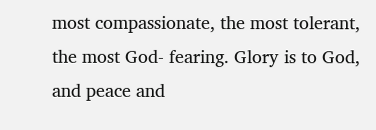most compassionate, the most tolerant, the most God- fearing. Glory is to God, and peace and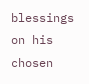blessings on his chosen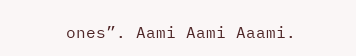ones”. Aami Aami Aaami.